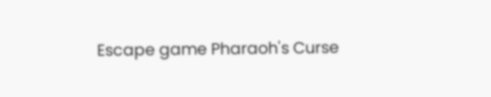Escape game Pharaoh's Curse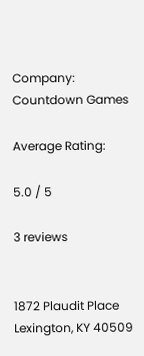Company: Countdown Games

Average Rating:

5.0 / 5

3 reviews


1872 Plaudit Place Lexington, KY 40509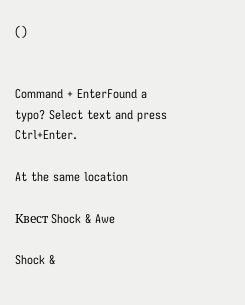()


Command + EnterFound a typo? Select text and press Ctrl+Enter.

At the same location

Квест Shock & Awe

Shock &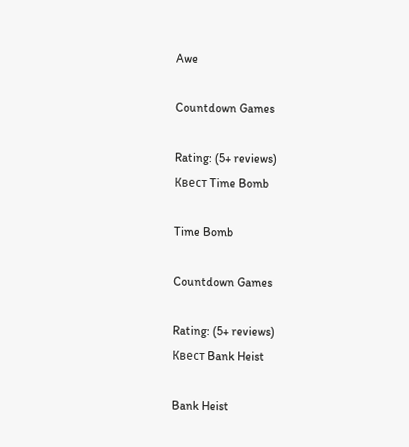Awe

Countdown Games

Rating: (5+ reviews)
Квест Time Bomb

Time Bomb

Countdown Games

Rating: (5+ reviews)
Квест Bank Heist

Bank Heist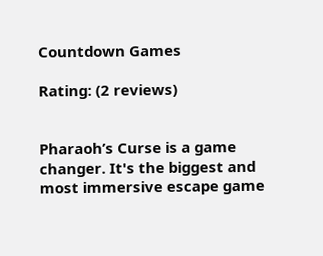Countdown Games

Rating: (2 reviews)


Pharaoh’s Curse is a game changer. It's the biggest and most immersive escape game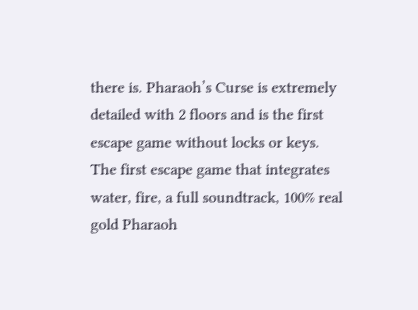there is. Pharaoh’s Curse is extremely detailed with 2 floors and is the first escape game without locks or keys. The first escape game that integrates water, fire, a full soundtrack, 100% real gold Pharaoh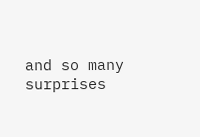and so many surprises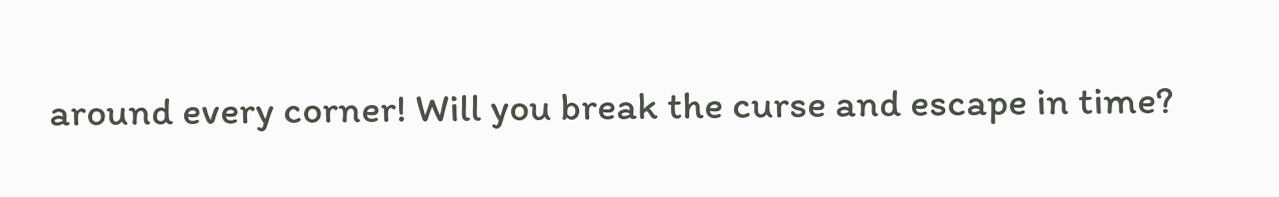around every corner! Will you break the curse and escape in time?